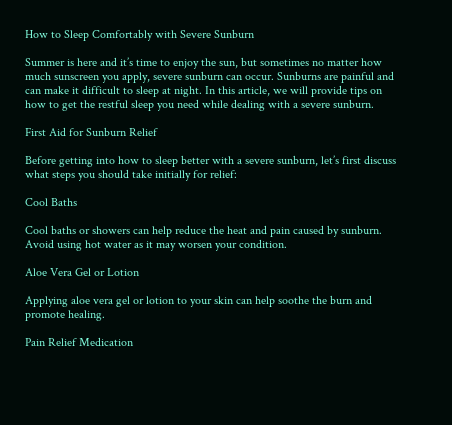How to Sleep Comfortably with Severe Sunburn

Summer is here and it’s time to enjoy the sun, but sometimes no matter how much sunscreen you apply, severe sunburn can occur. Sunburns are painful and can make it difficult to sleep at night. In this article, we will provide tips on how to get the restful sleep you need while dealing with a severe sunburn.

First Aid for Sunburn Relief

Before getting into how to sleep better with a severe sunburn, let’s first discuss what steps you should take initially for relief:

Cool Baths

Cool baths or showers can help reduce the heat and pain caused by sunburn. Avoid using hot water as it may worsen your condition.

Aloe Vera Gel or Lotion

Applying aloe vera gel or lotion to your skin can help soothe the burn and promote healing.

Pain Relief Medication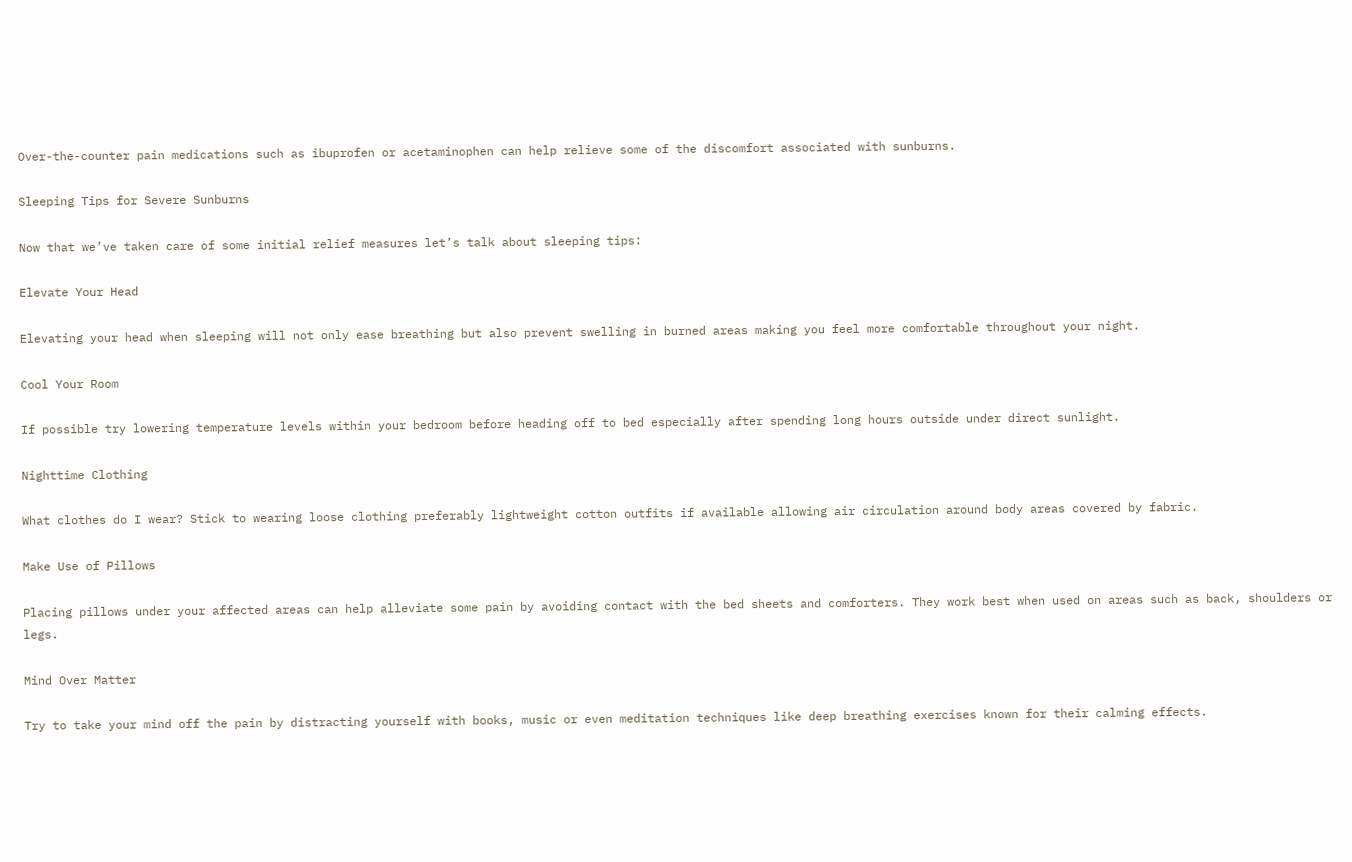Over-the-counter pain medications such as ibuprofen or acetaminophen can help relieve some of the discomfort associated with sunburns.

Sleeping Tips for Severe Sunburns

Now that we’ve taken care of some initial relief measures let’s talk about sleeping tips:

Elevate Your Head

Elevating your head when sleeping will not only ease breathing but also prevent swelling in burned areas making you feel more comfortable throughout your night.

Cool Your Room

If possible try lowering temperature levels within your bedroom before heading off to bed especially after spending long hours outside under direct sunlight.

Nighttime Clothing

What clothes do I wear? Stick to wearing loose clothing preferably lightweight cotton outfits if available allowing air circulation around body areas covered by fabric.

Make Use of Pillows

Placing pillows under your affected areas can help alleviate some pain by avoiding contact with the bed sheets and comforters. They work best when used on areas such as back, shoulders or legs.

Mind Over Matter

Try to take your mind off the pain by distracting yourself with books, music or even meditation techniques like deep breathing exercises known for their calming effects.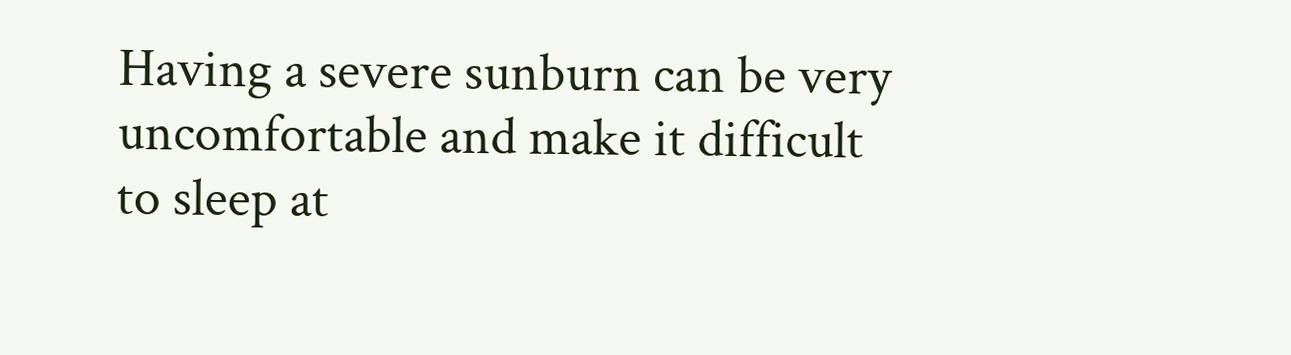Having a severe sunburn can be very uncomfortable and make it difficult to sleep at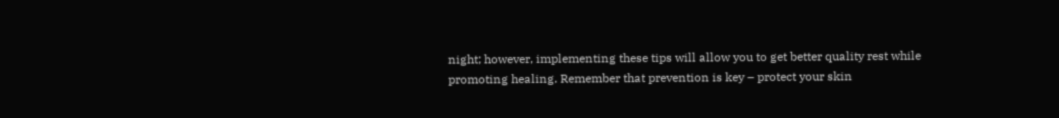night; however, implementing these tips will allow you to get better quality rest while promoting healing. Remember that prevention is key – protect your skin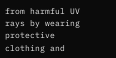from harmful UV rays by wearing protective clothing and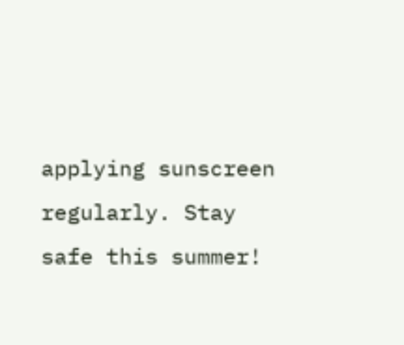applying sunscreen regularly. Stay safe this summer!